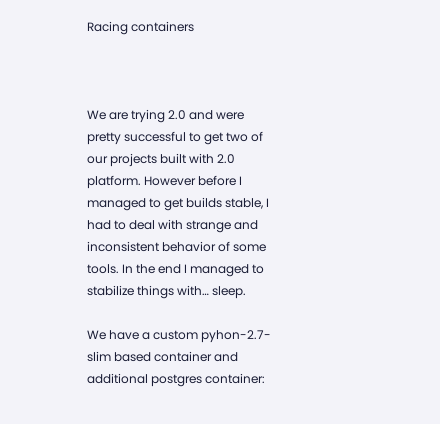Racing containers



We are trying 2.0 and were pretty successful to get two of our projects built with 2.0 platform. However before I managed to get builds stable, I had to deal with strange and inconsistent behavior of some tools. In the end I managed to stabilize things with… sleep.

We have a custom pyhon-2.7-slim based container and additional postgres container: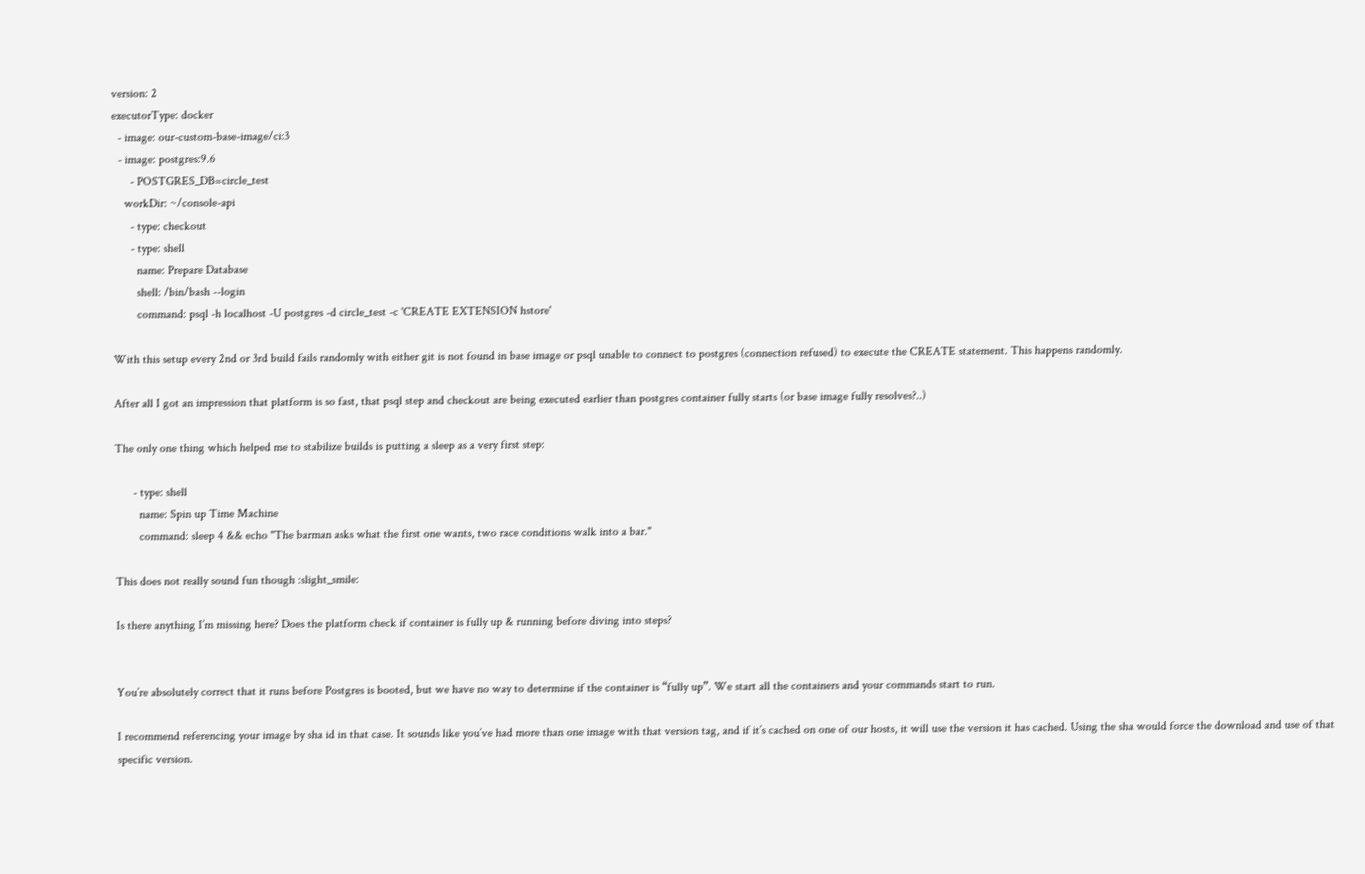version: 2
executorType: docker
  - image: our-custom-base-image/ci:3
  - image: postgres:9.6
      - POSTGRES_DB=circle_test
    workDir: ~/console-api
      - type: checkout
      - type: shell
        name: Prepare Database
        shell: /bin/bash --login
        command: psql -h localhost -U postgres -d circle_test -c 'CREATE EXTENSION hstore'

With this setup every 2nd or 3rd build fails randomly with either git is not found in base image or psql unable to connect to postgres (connection refused) to execute the CREATE statement. This happens randomly.

After all I got an impression that platform is so fast, that psql step and checkout are being executed earlier than postgres container fully starts (or base image fully resolves?..)

The only one thing which helped me to stabilize builds is putting a sleep as a very first step:

      - type: shell
        name: Spin up Time Machine
        command: sleep 4 && echo "The barman asks what the first one wants, two race conditions walk into a bar."

This does not really sound fun though :slight_smile:

Is there anything I’m missing here? Does the platform check if container is fully up & running before diving into steps?


You’re absolutely correct that it runs before Postgres is booted, but we have no way to determine if the container is “fully up”. We start all the containers and your commands start to run.

I recommend referencing your image by sha id in that case. It sounds like you’ve had more than one image with that version tag, and if it’s cached on one of our hosts, it will use the version it has cached. Using the sha would force the download and use of that specific version.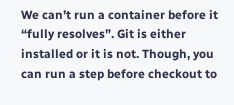We can’t run a container before it “fully resolves”. Git is either installed or it is not. Though, you can run a step before checkout to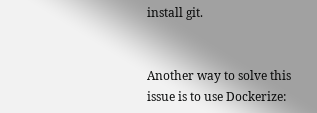install git.


Another way to solve this issue is to use Dockerize: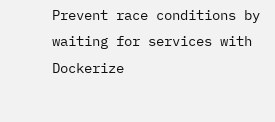Prevent race conditions by waiting for services with Dockerize